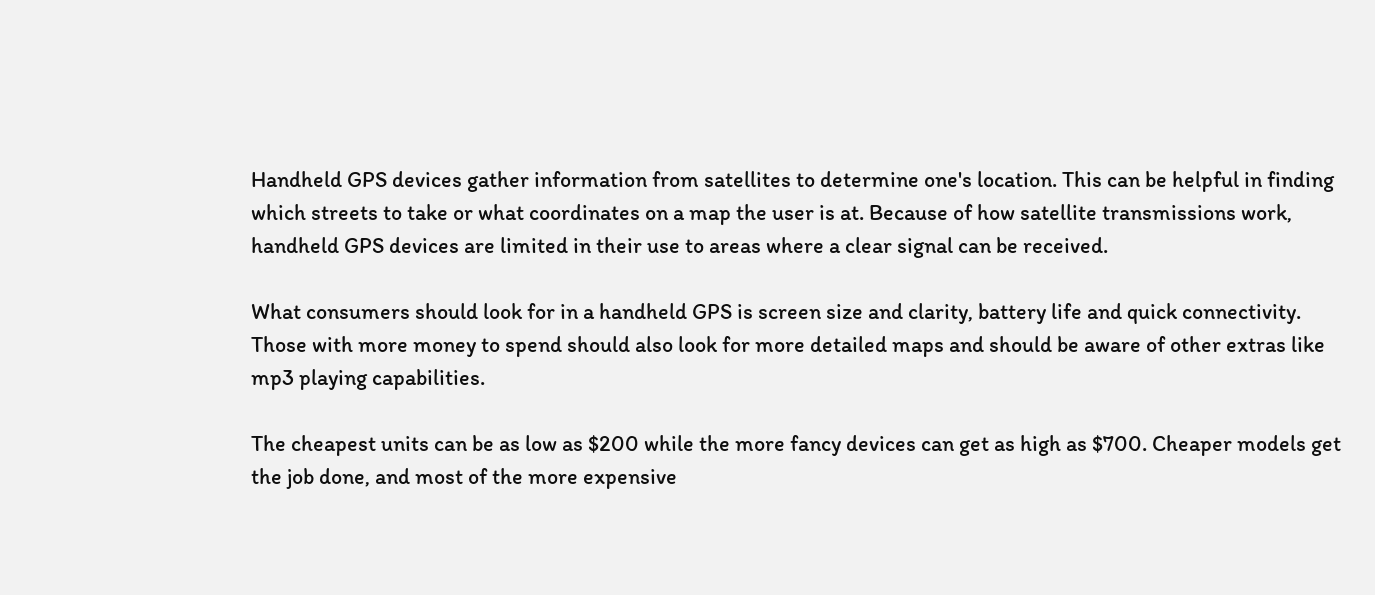Handheld GPS devices gather information from satellites to determine one's location. This can be helpful in finding which streets to take or what coordinates on a map the user is at. Because of how satellite transmissions work, handheld GPS devices are limited in their use to areas where a clear signal can be received.

What consumers should look for in a handheld GPS is screen size and clarity, battery life and quick connectivity. Those with more money to spend should also look for more detailed maps and should be aware of other extras like mp3 playing capabilities.

The cheapest units can be as low as $200 while the more fancy devices can get as high as $700. Cheaper models get the job done, and most of the more expensive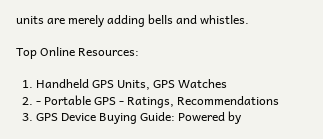units are merely adding bells and whistles.

Top Online Resources:

  1. Handheld GPS Units, GPS Watches
  2. - Portable GPS - Ratings, Recommendations
  3. GPS Device Buying Guide: Powered by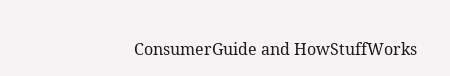ConsumerGuide and HowStuffWorks